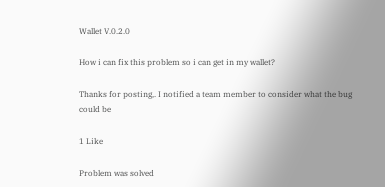Wallet V.0.2.0

How i can fix this problem so i can get in my wallet?

Thanks for posting,. I notified a team member to consider what the bug could be

1 Like

Problem was solved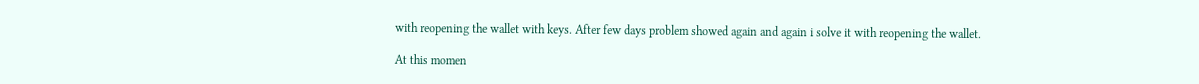with reopening the wallet with keys. After few days problem showed again and again i solve it with reopening the wallet.

At this momen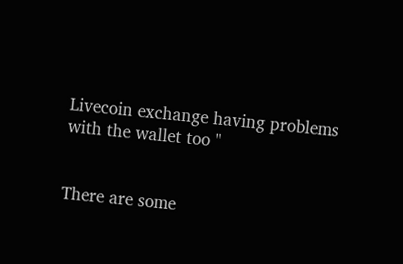Livecoin exchange having problems with the wallet too "


There are some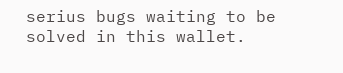serius bugs waiting to be solved in this wallet.